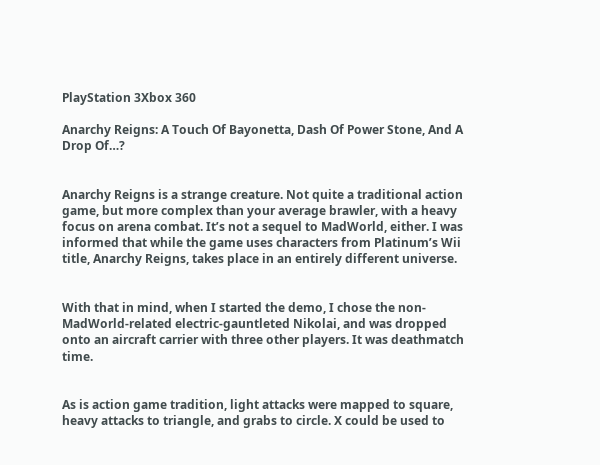PlayStation 3Xbox 360

Anarchy Reigns: A Touch Of Bayonetta, Dash Of Power Stone, And A Drop Of…?


Anarchy Reigns is a strange creature. Not quite a traditional action game, but more complex than your average brawler, with a heavy focus on arena combat. It’s not a sequel to MadWorld, either. I was informed that while the game uses characters from Platinum’s Wii title, Anarchy Reigns, takes place in an entirely different universe.


With that in mind, when I started the demo, I chose the non-MadWorld-related electric-gauntleted Nikolai, and was dropped onto an aircraft carrier with three other players. It was deathmatch time.


As is action game tradition, light attacks were mapped to square, heavy attacks to triangle, and grabs to circle. X could be used to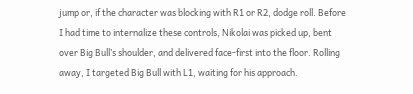jump or, if the character was blocking with R1 or R2, dodge roll. Before I had time to internalize these controls, Nikolai was picked up, bent over Big Bull’s shoulder, and delivered face-first into the floor. Rolling away, I targeted Big Bull with L1, waiting for his approach.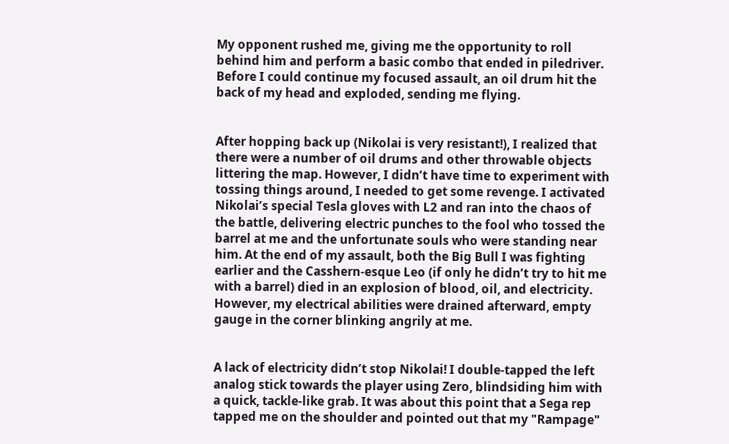My opponent rushed me, giving me the opportunity to roll behind him and perform a basic combo that ended in piledriver. Before I could continue my focused assault, an oil drum hit the back of my head and exploded, sending me flying.


After hopping back up (Nikolai is very resistant!), I realized that there were a number of oil drums and other throwable objects littering the map. However, I didn’t have time to experiment with tossing things around, I needed to get some revenge. I activated Nikolai’s special Tesla gloves with L2 and ran into the chaos of the battle, delivering electric punches to the fool who tossed the barrel at me and the unfortunate souls who were standing near him. At the end of my assault, both the Big Bull I was fighting earlier and the Casshern-esque Leo (if only he didn’t try to hit me with a barrel) died in an explosion of blood, oil, and electricity. However, my electrical abilities were drained afterward, empty gauge in the corner blinking angrily at me.


A lack of electricity didn’t stop Nikolai! I double-tapped the left analog stick towards the player using Zero, blindsiding him with a quick, tackle-like grab. It was about this point that a Sega rep tapped me on the shoulder and pointed out that my "Rampage"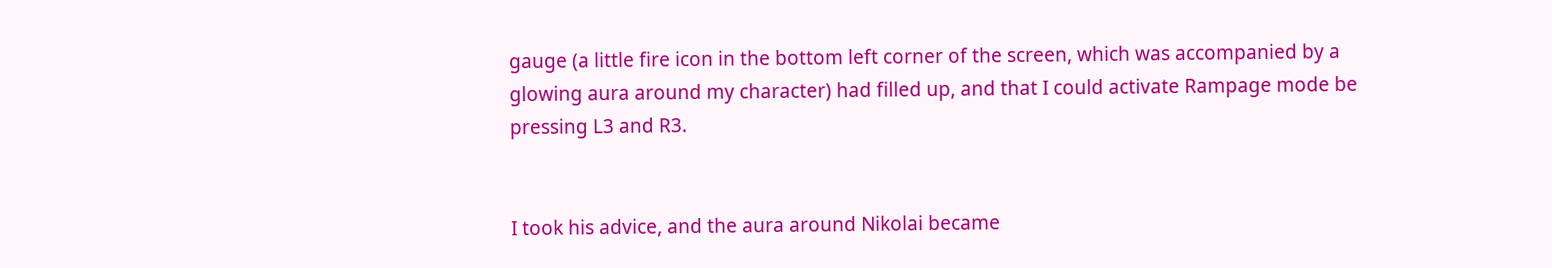gauge (a little fire icon in the bottom left corner of the screen, which was accompanied by a glowing aura around my character) had filled up, and that I could activate Rampage mode be pressing L3 and R3.


I took his advice, and the aura around Nikolai became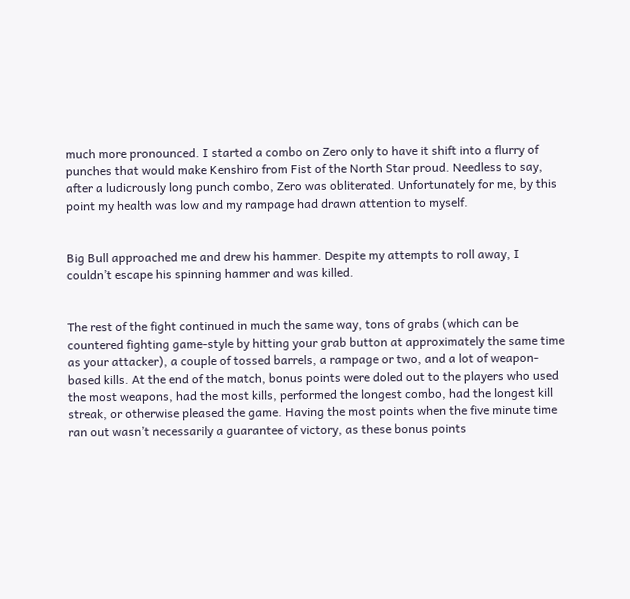much more pronounced. I started a combo on Zero only to have it shift into a flurry of punches that would make Kenshiro from Fist of the North Star proud. Needless to say, after a ludicrously long punch combo, Zero was obliterated. Unfortunately for me, by this point my health was low and my rampage had drawn attention to myself.


Big Bull approached me and drew his hammer. Despite my attempts to roll away, I couldn’t escape his spinning hammer and was killed.


The rest of the fight continued in much the same way, tons of grabs (which can be countered fighting game-style by hitting your grab button at approximately the same time as your attacker), a couple of tossed barrels, a rampage or two, and a lot of weapon-based kills. At the end of the match, bonus points were doled out to the players who used the most weapons, had the most kills, performed the longest combo, had the longest kill streak, or otherwise pleased the game. Having the most points when the five minute time ran out wasn’t necessarily a guarantee of victory, as these bonus points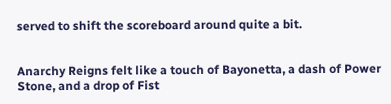served to shift the scoreboard around quite a bit.


Anarchy Reigns felt like a touch of Bayonetta, a dash of Power Stone, and a drop of Fist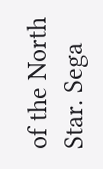of the North Star. Sega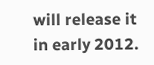will release it in early 2012.